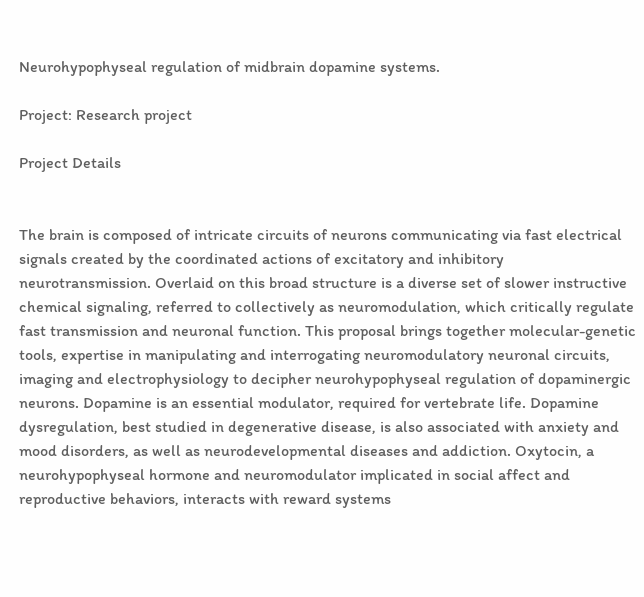Neurohypophyseal regulation of midbrain dopamine systems.

Project: Research project

Project Details


The brain is composed of intricate circuits of neurons communicating via fast electrical signals created by the coordinated actions of excitatory and inhibitory neurotransmission. Overlaid on this broad structure is a diverse set of slower instructive chemical signaling, referred to collectively as neuromodulation, which critically regulate fast transmission and neuronal function. This proposal brings together molecular-genetic tools, expertise in manipulating and interrogating neuromodulatory neuronal circuits, imaging and electrophysiology to decipher neurohypophyseal regulation of dopaminergic neurons. Dopamine is an essential modulator, required for vertebrate life. Dopamine dysregulation, best studied in degenerative disease, is also associated with anxiety and mood disorders, as well as neurodevelopmental diseases and addiction. Oxytocin, a neurohypophyseal hormone and neuromodulator implicated in social affect and reproductive behaviors, interacts with reward systems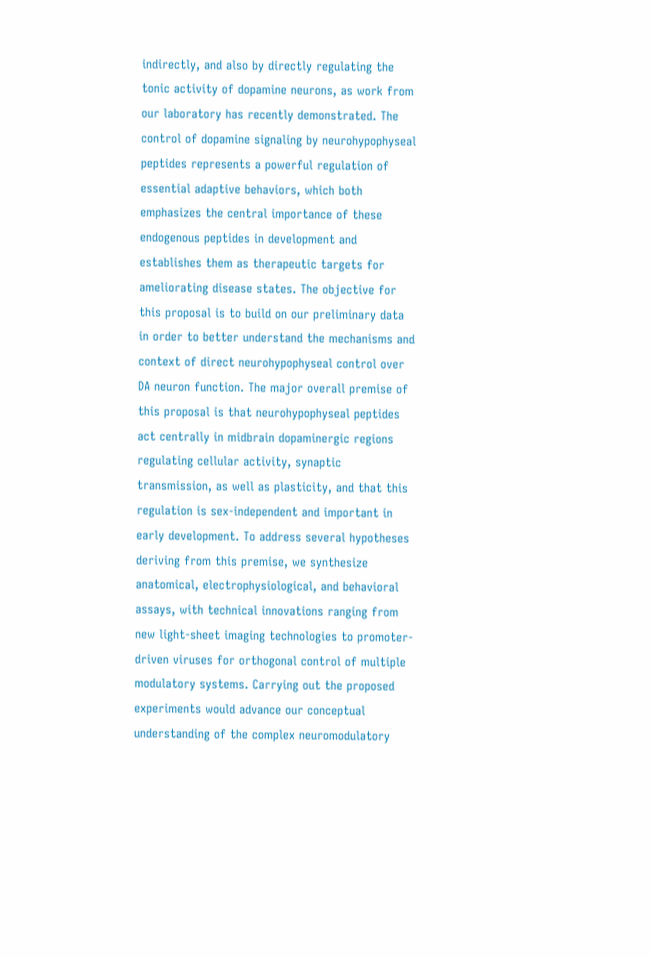indirectly, and also by directly regulating the tonic activity of dopamine neurons, as work from our laboratory has recently demonstrated. The control of dopamine signaling by neurohypophyseal peptides represents a powerful regulation of essential adaptive behaviors, which both emphasizes the central importance of these endogenous peptides in development and establishes them as therapeutic targets for ameliorating disease states. The objective for this proposal is to build on our preliminary data in order to better understand the mechanisms and context of direct neurohypophyseal control over DA neuron function. The major overall premise of this proposal is that neurohypophyseal peptides act centrally in midbrain dopaminergic regions regulating cellular activity, synaptic transmission, as well as plasticity, and that this regulation is sex-independent and important in early development. To address several hypotheses deriving from this premise, we synthesize anatomical, electrophysiological, and behavioral assays, with technical innovations ranging from new light-sheet imaging technologies to promoter-driven viruses for orthogonal control of multiple modulatory systems. Carrying out the proposed experiments would advance our conceptual understanding of the complex neuromodulatory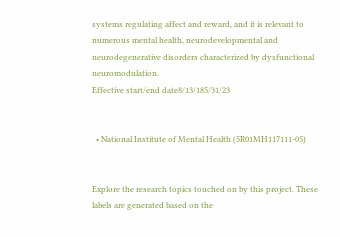systems regulating affect and reward, and it is relevant to numerous mental health, neurodevelopmental and neurodegenerative disorders characterized by dysfunctional neuromodulation.
Effective start/end date8/13/185/31/23


  • National Institute of Mental Health (5R01MH117111-05)


Explore the research topics touched on by this project. These labels are generated based on the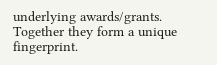underlying awards/grants. Together they form a unique fingerprint.